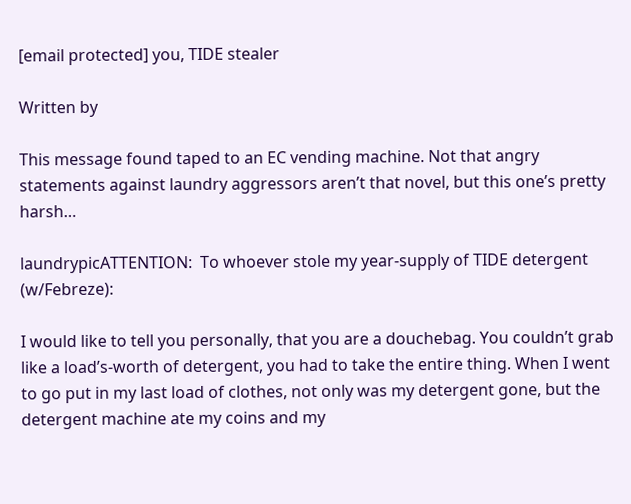[email protected] you, TIDE stealer

Written by

This message found taped to an EC vending machine. Not that angry statements against laundry aggressors aren’t that novel, but this one’s pretty harsh…

laundrypicATTENTION:  To whoever stole my year-supply of TIDE detergent (w/Febreze):

I would like to tell you personally, that you are a douchebag. You couldn’t grab like a load’s-worth of detergent, you had to take the entire thing. When I went to go put in my last load of clothes, not only was my detergent gone, but the detergent machine ate my coins and my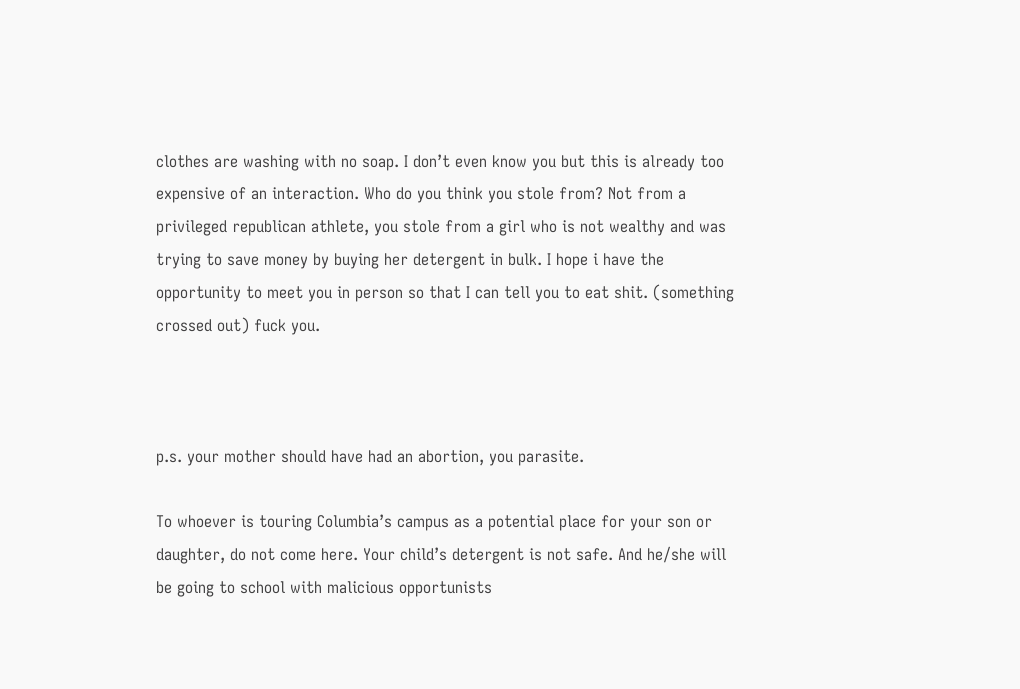clothes are washing with no soap. I don’t even know you but this is already too expensive of an interaction. Who do you think you stole from? Not from a privileged republican athlete, you stole from a girl who is not wealthy and was trying to save money by buying her detergent in bulk. I hope i have the opportunity to meet you in person so that I can tell you to eat shit. (something crossed out) fuck you.



p.s. your mother should have had an abortion, you parasite.

To whoever is touring Columbia’s campus as a potential place for your son or daughter, do not come here. Your child’s detergent is not safe. And he/she will be going to school with malicious opportunists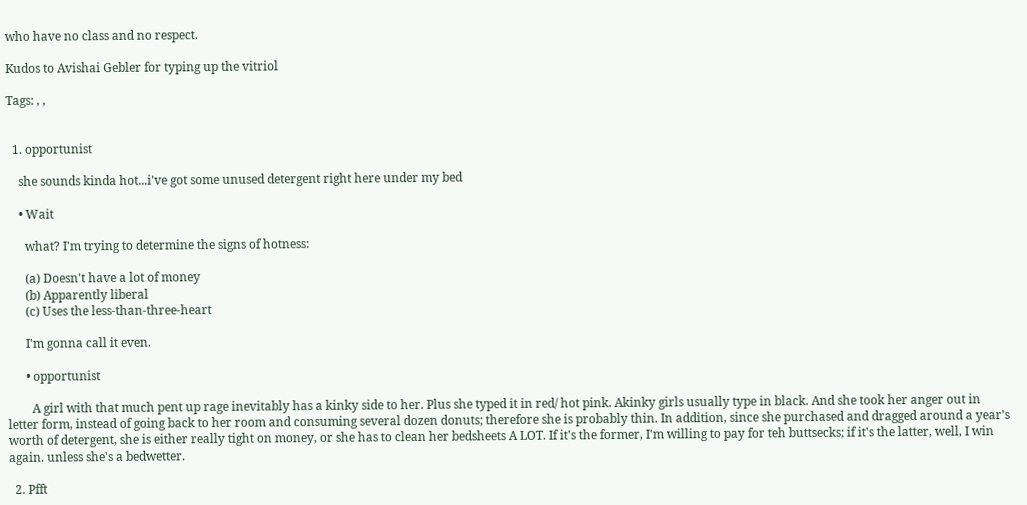who have no class and no respect.

Kudos to Avishai Gebler for typing up the vitriol

Tags: , ,


  1. opportunist

    she sounds kinda hot...i've got some unused detergent right here under my bed

    • Wait

      what? I'm trying to determine the signs of hotness:

      (a) Doesn't have a lot of money
      (b) Apparently liberal
      (c) Uses the less-than-three-heart

      I'm gonna call it even.

      • opportunist

        A girl with that much pent up rage inevitably has a kinky side to her. Plus she typed it in red/ hot pink. Akinky girls usually type in black. And she took her anger out in letter form, instead of going back to her room and consuming several dozen donuts; therefore she is probably thin. In addition, since she purchased and dragged around a year's worth of detergent, she is either really tight on money, or she has to clean her bedsheets A LOT. If it's the former, I'm willing to pay for teh buttsecks; if it's the latter, well, I win again. unless she's a bedwetter.

  2. Pfft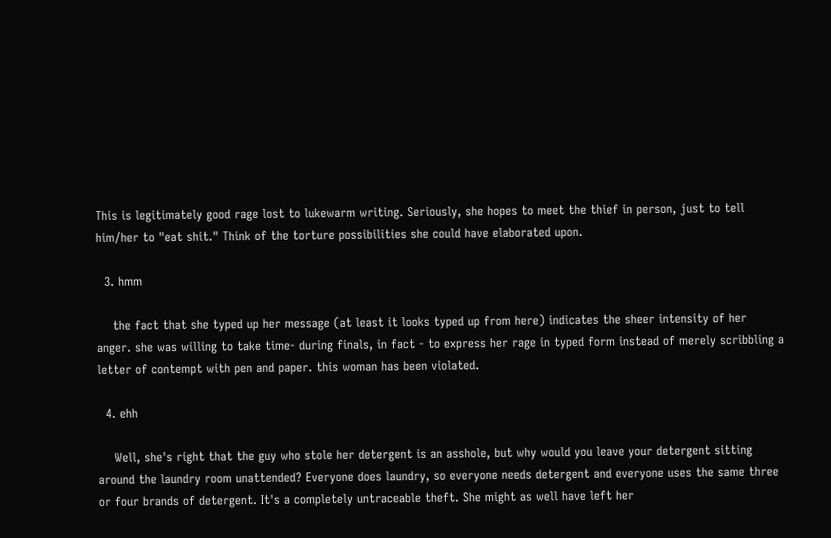This is legitimately good rage lost to lukewarm writing. Seriously, she hopes to meet the thief in person, just to tell him/her to "eat shit." Think of the torture possibilities she could have elaborated upon.

  3. hmm

    the fact that she typed up her message (at least it looks typed up from here) indicates the sheer intensity of her anger. she was willing to take time- during finals, in fact - to express her rage in typed form instead of merely scribbling a letter of contempt with pen and paper. this woman has been violated.

  4. ehh

    Well, she's right that the guy who stole her detergent is an asshole, but why would you leave your detergent sitting around the laundry room unattended? Everyone does laundry, so everyone needs detergent and everyone uses the same three or four brands of detergent. It's a completely untraceable theft. She might as well have left her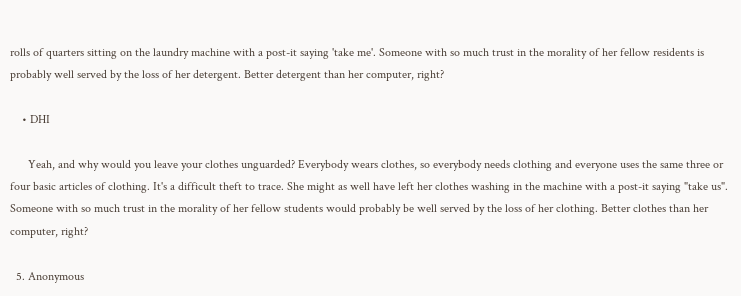rolls of quarters sitting on the laundry machine with a post-it saying 'take me'. Someone with so much trust in the morality of her fellow residents is probably well served by the loss of her detergent. Better detergent than her computer, right?

    • DHI

      Yeah, and why would you leave your clothes unguarded? Everybody wears clothes, so everybody needs clothing and everyone uses the same three or four basic articles of clothing. It's a difficult theft to trace. She might as well have left her clothes washing in the machine with a post-it saying "take us". Someone with so much trust in the morality of her fellow students would probably be well served by the loss of her clothing. Better clothes than her computer, right?

  5. Anonymous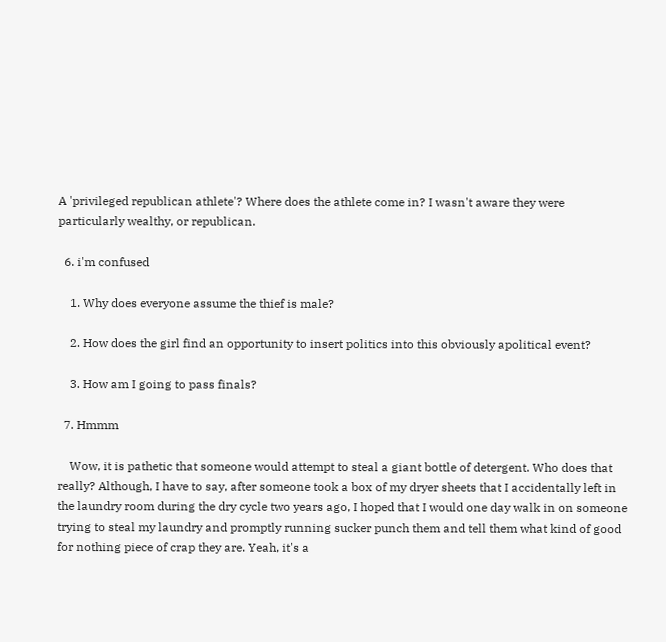A 'privileged republican athlete'? Where does the athlete come in? I wasn't aware they were particularly wealthy, or republican.

  6. i'm confused

    1. Why does everyone assume the thief is male?

    2. How does the girl find an opportunity to insert politics into this obviously apolitical event?

    3. How am I going to pass finals?

  7. Hmmm

    Wow, it is pathetic that someone would attempt to steal a giant bottle of detergent. Who does that really? Although, I have to say, after someone took a box of my dryer sheets that I accidentally left in the laundry room during the dry cycle two years ago, I hoped that I would one day walk in on someone trying to steal my laundry and promptly running sucker punch them and tell them what kind of good for nothing piece of crap they are. Yeah, it's a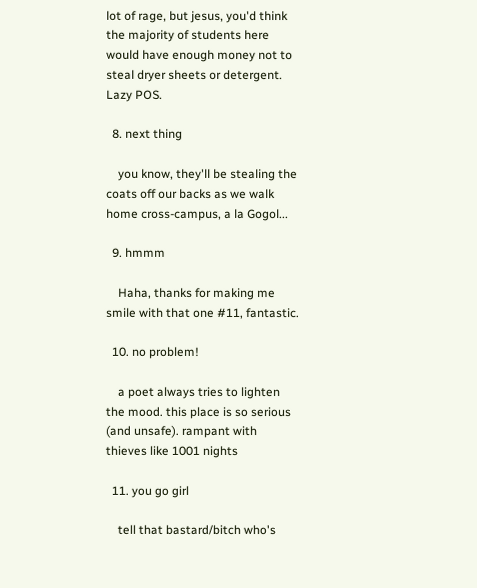lot of rage, but jesus, you'd think the majority of students here would have enough money not to steal dryer sheets or detergent. Lazy POS.

  8. next thing

    you know, they'll be stealing the coats off our backs as we walk home cross-campus, a la Gogol...

  9. hmmm

    Haha, thanks for making me smile with that one #11, fantastic.

  10. no problem!

    a poet always tries to lighten the mood. this place is so serious (and unsafe). rampant with thieves like 1001 nights

  11. you go girl

    tell that bastard/bitch who's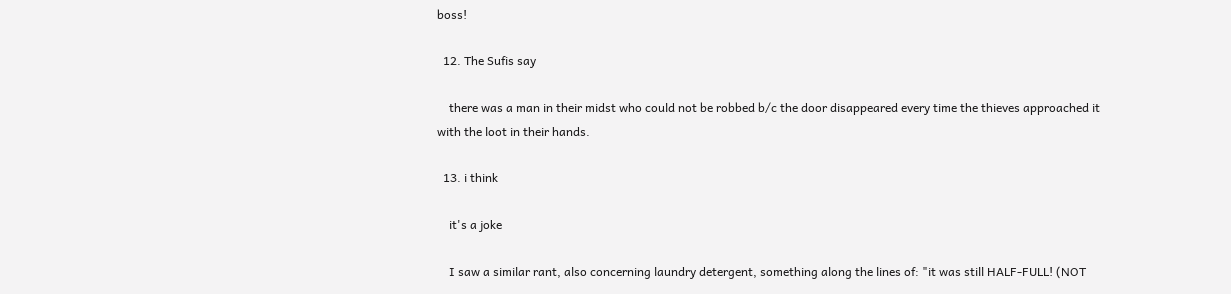boss!

  12. The Sufis say

    there was a man in their midst who could not be robbed b/c the door disappeared every time the thieves approached it with the loot in their hands.

  13. i think

    it's a joke

    I saw a similar rant, also concerning laundry detergent, something along the lines of: "it was still HALF-FULL! (NOT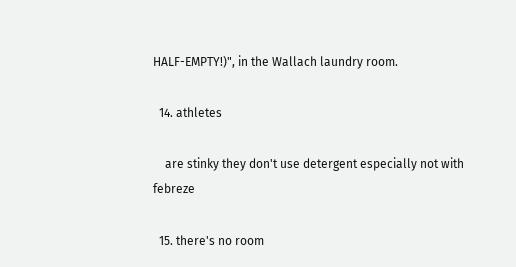HALF-EMPTY!)", in the Wallach laundry room.

  14. athletes

    are stinky they don't use detergent especially not with febreze

  15. there's no room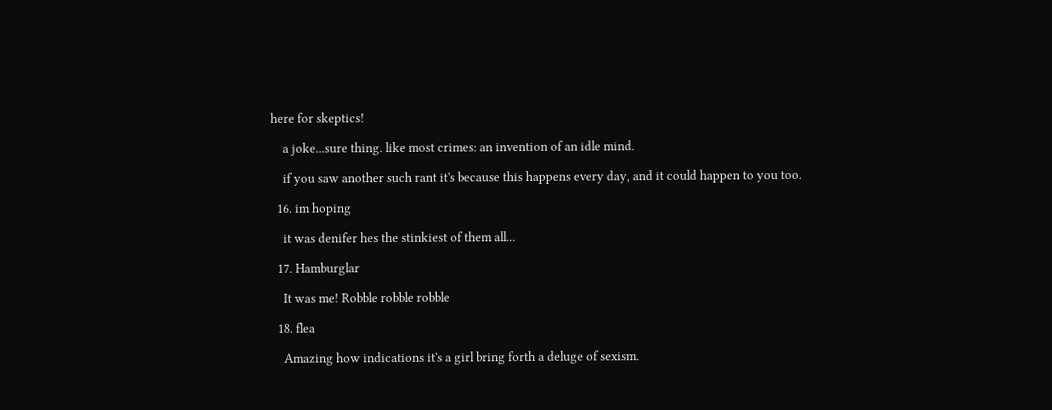here for skeptics!

    a joke...sure thing. like most crimes: an invention of an idle mind.

    if you saw another such rant it's because this happens every day, and it could happen to you too.

  16. im hoping

    it was denifer hes the stinkiest of them all...

  17. Hamburglar

    It was me! Robble robble robble

  18. flea

    Amazing how indications it's a girl bring forth a deluge of sexism.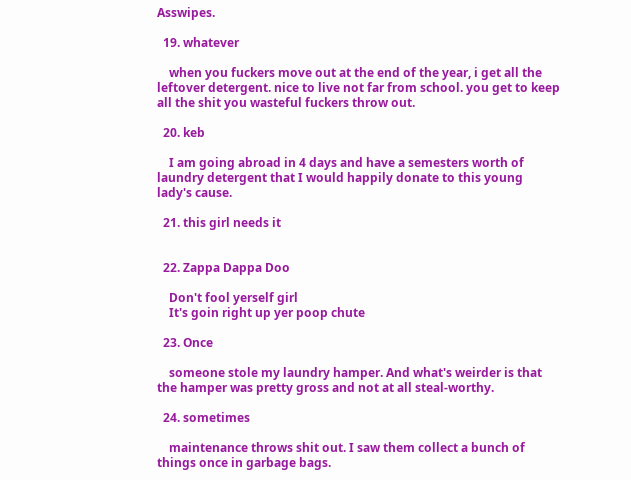Asswipes.

  19. whatever

    when you fuckers move out at the end of the year, i get all the leftover detergent. nice to live not far from school. you get to keep all the shit you wasteful fuckers throw out.

  20. keb

    I am going abroad in 4 days and have a semesters worth of laundry detergent that I would happily donate to this young lady's cause.

  21. this girl needs it


  22. Zappa Dappa Doo

    Don't fool yerself girl
    It's goin right up yer poop chute

  23. Once

    someone stole my laundry hamper. And what's weirder is that the hamper was pretty gross and not at all steal-worthy.

  24. sometimes

    maintenance throws shit out. I saw them collect a bunch of things once in garbage bags.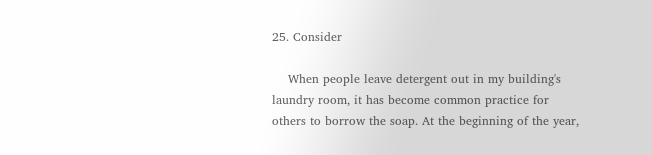25. Consider

    When people leave detergent out in my building's laundry room, it has become common practice for others to borrow the soap. At the beginning of the year,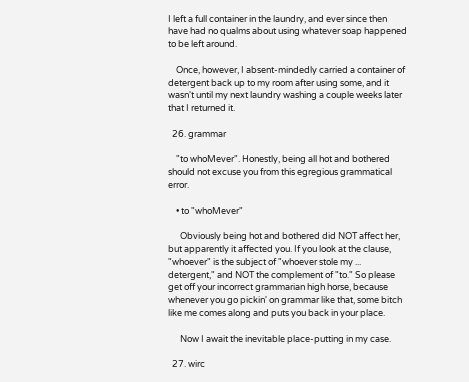I left a full container in the laundry, and ever since then have had no qualms about using whatever soap happened to be left around.

    Once, however, I absent-mindedly carried a container of detergent back up to my room after using some, and it wasn't until my next laundry washing a couple weeks later that I returned it.

  26. grammar

    "to whoMever". Honestly, being all hot and bothered should not excuse you from this egregious grammatical error.

    • to "whoMever"

      Obviously being hot and bothered did NOT affect her, but apparently it affected you. If you look at the clause, "whoever" is the subject of "whoever stole my ... detergent," and NOT the complement of "to." So please get off your incorrect grammarian high horse, because whenever you go pickin' on grammar like that, some bitch like me comes along and puts you back in your place.

      Now I await the inevitable place-putting in my case.

  27. wirc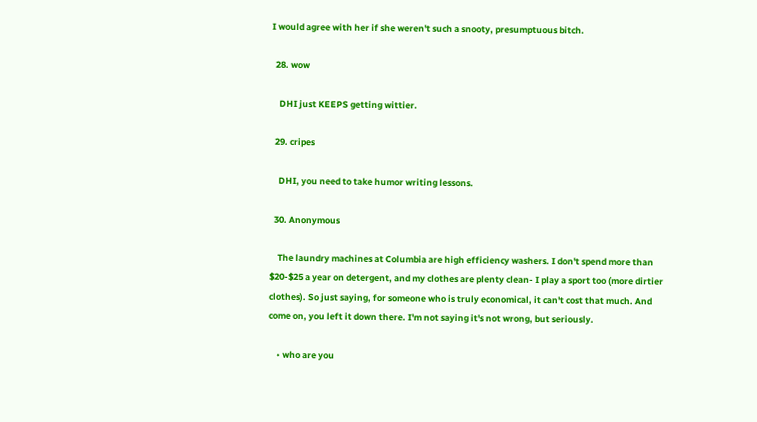I would agree with her if she weren't such a snooty, presumptuous bitch.

  28. wow

    DHI just KEEPS getting wittier.

  29. cripes

    DHI, you need to take humor writing lessons.

  30. Anonymous

    The laundry machines at Columbia are high efficiency washers. I don't spend more than $20-$25 a year on detergent, and my clothes are plenty clean- I play a sport too (more dirtier clothes). So just saying, for someone who is truly economical, it can't cost that much. And come on, you left it down there. I'm not saying it's not wrong, but seriously.

    • who are you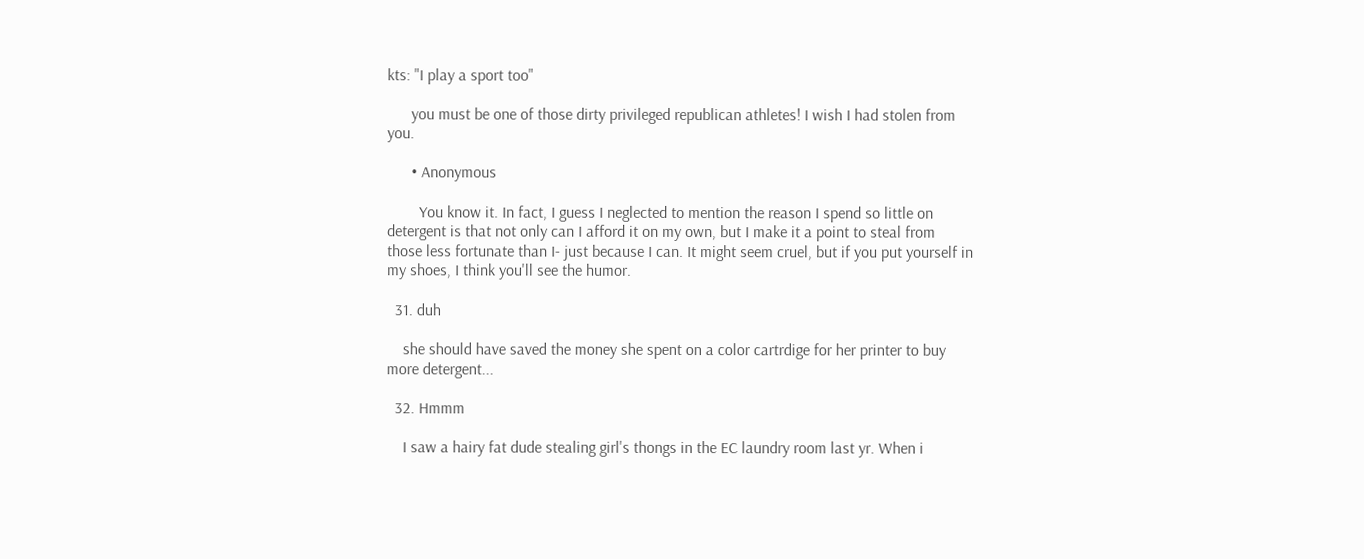kts: "I play a sport too"

      you must be one of those dirty privileged republican athletes! I wish I had stolen from you.

      • Anonymous

        You know it. In fact, I guess I neglected to mention the reason I spend so little on detergent is that not only can I afford it on my own, but I make it a point to steal from those less fortunate than I- just because I can. It might seem cruel, but if you put yourself in my shoes, I think you'll see the humor.

  31. duh

    she should have saved the money she spent on a color cartrdige for her printer to buy more detergent...

  32. Hmmm

    I saw a hairy fat dude stealing girl's thongs in the EC laundry room last yr. When i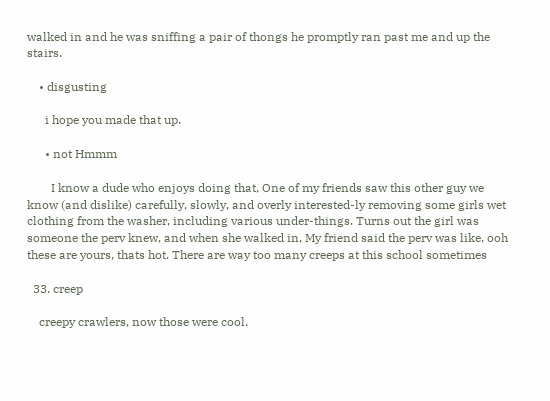walked in and he was sniffing a pair of thongs he promptly ran past me and up the stairs.

    • disgusting

      i hope you made that up.

      • not Hmmm

        I know a dude who enjoys doing that, One of my friends saw this other guy we know (and dislike) carefully, slowly, and overly interested-ly removing some girls wet clothing from the washer, including various under-things. Turns out the girl was someone the perv knew, and when she walked in, My friend said the perv was like, ooh these are yours, thats hot. There are way too many creeps at this school sometimes

  33. creep

    creepy crawlers, now those were cool.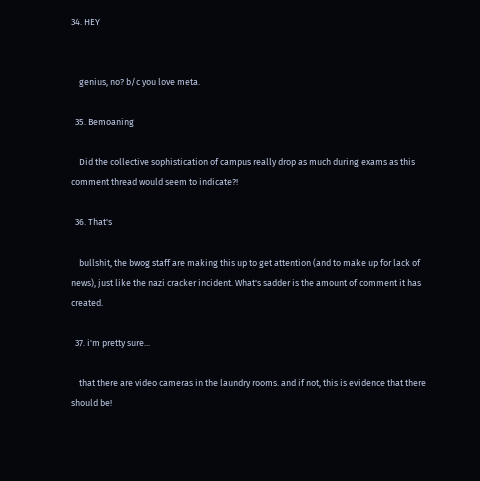34. HEY


    genius, no? b/c you love meta.

  35. Bemoaning

    Did the collective sophistication of campus really drop as much during exams as this comment thread would seem to indicate?!

  36. That's

    bullshit, the bwog staff are making this up to get attention (and to make up for lack of news), just like the nazi cracker incident. What's sadder is the amount of comment it has created.

  37. i'm pretty sure...

    that there are video cameras in the laundry rooms. and if not, this is evidence that there should be!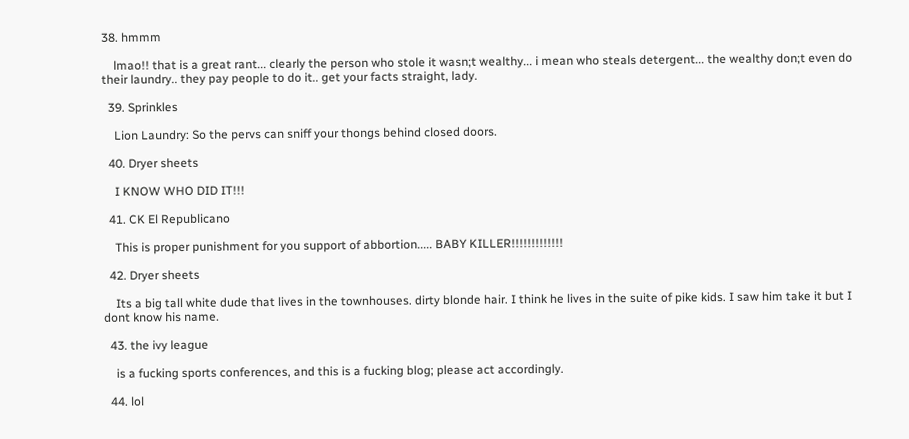38. hmmm

    lmao!! that is a great rant... clearly the person who stole it wasn;t wealthy... i mean who steals detergent... the wealthy don;t even do their laundry.. they pay people to do it.. get your facts straight, lady.

  39. Sprinkles

    Lion Laundry: So the pervs can sniff your thongs behind closed doors.

  40. Dryer sheets

    I KNOW WHO DID IT!!!

  41. CK El Republicano

    This is proper punishment for you support of abbortion..... BABY KILLER!!!!!!!!!!!!!

  42. Dryer sheets

    Its a big tall white dude that lives in the townhouses. dirty blonde hair. I think he lives in the suite of pike kids. I saw him take it but I dont know his name.

  43. the ivy league

    is a fucking sports conferences, and this is a fucking blog; please act accordingly.

  44. lol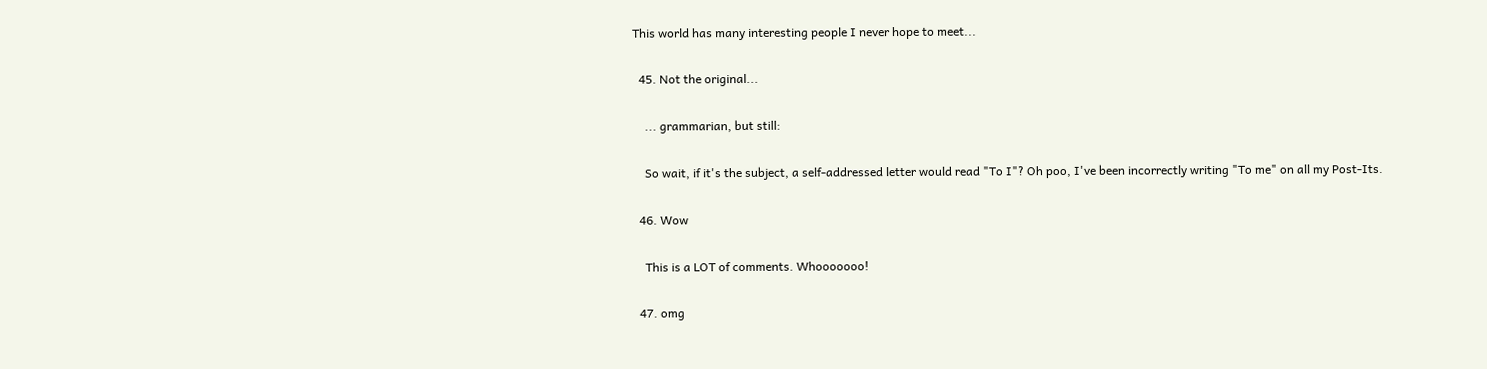This world has many interesting people I never hope to meet...

  45. Not the original...

    ... grammarian, but still:

    So wait, if it's the subject, a self-addressed letter would read "To I"? Oh poo, I've been incorrectly writing "To me" on all my Post-Its.

  46. Wow

    This is a LOT of comments. Whooooooo!

  47. omg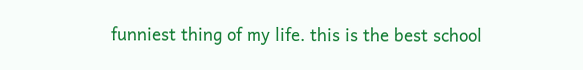funniest thing of my life. this is the best school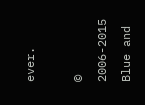ever.

© 2006-2015 Blue and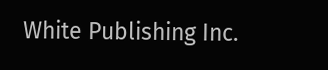White Publishing Inc.